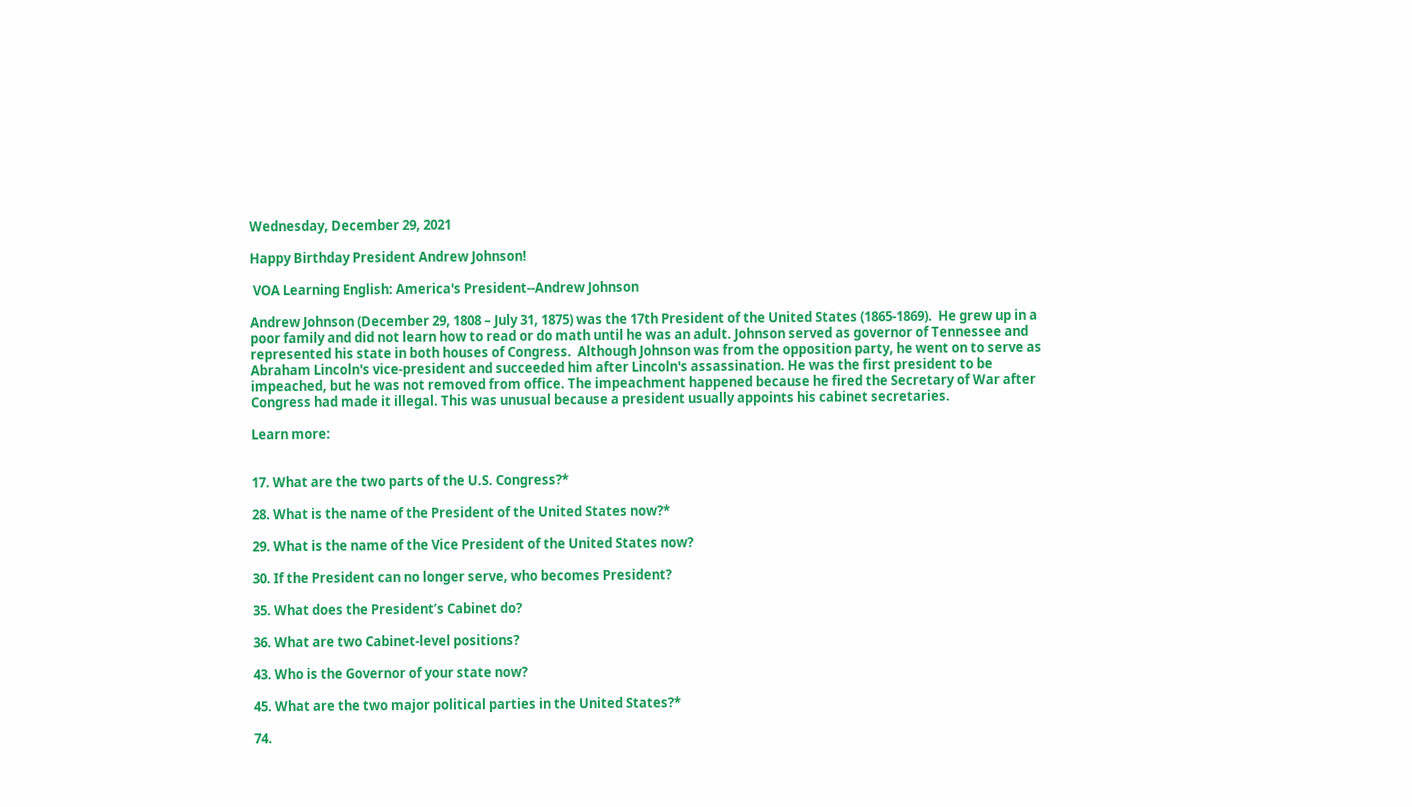Wednesday, December 29, 2021

Happy Birthday President Andrew Johnson!

 VOA Learning English: America's President--Andrew Johnson

Andrew Johnson (December 29, 1808 – July 31, 1875) was the 17th President of the United States (1865-1869).  He grew up in a poor family and did not learn how to read or do math until he was an adult. Johnson served as governor of Tennessee and represented his state in both houses of Congress.  Although Johnson was from the opposition party, he went on to serve as Abraham Lincoln's vice-president and succeeded him after Lincoln's assassination. He was the first president to be impeached, but he was not removed from office. The impeachment happened because he fired the Secretary of War after Congress had made it illegal. This was unusual because a president usually appoints his cabinet secretaries.

Learn more:


17. What are the two parts of the U.S. Congress?*

28. What is the name of the President of the United States now?*

29. What is the name of the Vice President of the United States now?

30. If the President can no longer serve, who becomes President?

35. What does the President’s Cabinet do?

36. What are two Cabinet-level positions?

43. Who is the Governor of your state now?

45. What are the two major political parties in the United States?*

74.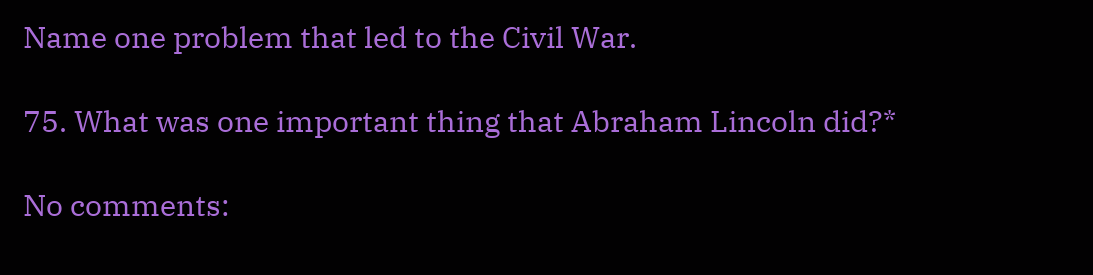Name one problem that led to the Civil War.

75. What was one important thing that Abraham Lincoln did?*

No comments: